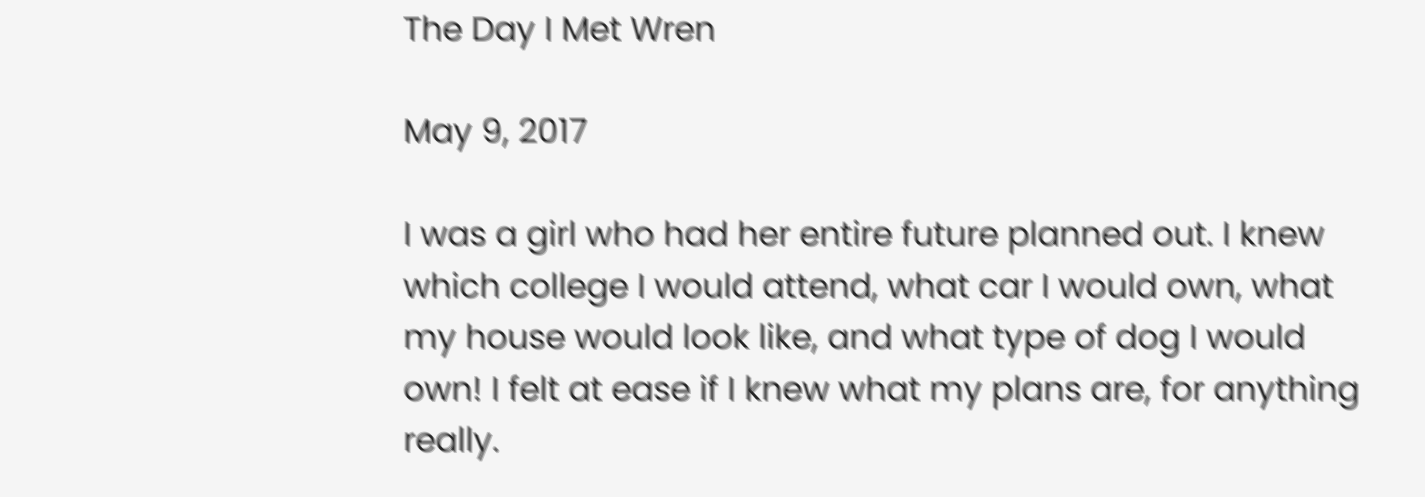The Day I Met Wren

May 9, 2017

I was a girl who had her entire future planned out. I knew which college I would attend, what car I would own, what my house would look like, and what type of dog I would own! I felt at ease if I knew what my plans are, for anything really.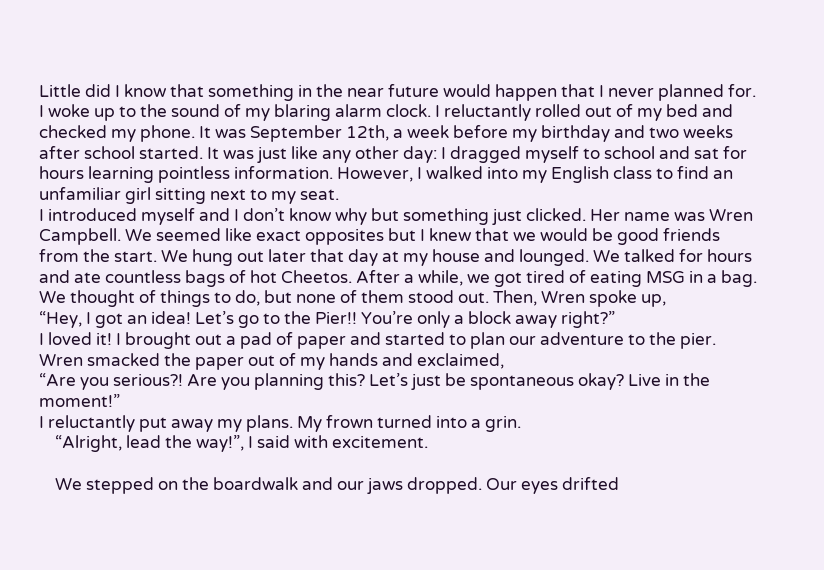Little did I know that something in the near future would happen that I never planned for.
I woke up to the sound of my blaring alarm clock. I reluctantly rolled out of my bed and checked my phone. It was September 12th, a week before my birthday and two weeks after school started. It was just like any other day: I dragged myself to school and sat for hours learning pointless information. However, I walked into my English class to find an unfamiliar girl sitting next to my seat.
I introduced myself and I don’t know why but something just clicked. Her name was Wren Campbell. We seemed like exact opposites but I knew that we would be good friends from the start. We hung out later that day at my house and lounged. We talked for hours and ate countless bags of hot Cheetos. After a while, we got tired of eating MSG in a bag. We thought of things to do, but none of them stood out. Then, Wren spoke up,
“Hey, I got an idea! Let’s go to the Pier!! You’re only a block away right?”
I loved it! I brought out a pad of paper and started to plan our adventure to the pier. Wren smacked the paper out of my hands and exclaimed,
“Are you serious?! Are you planning this? Let’s just be spontaneous okay? Live in the moment!”
I reluctantly put away my plans. My frown turned into a grin.
    “Alright, lead the way!”, I said with excitement.

    We stepped on the boardwalk and our jaws dropped. Our eyes drifted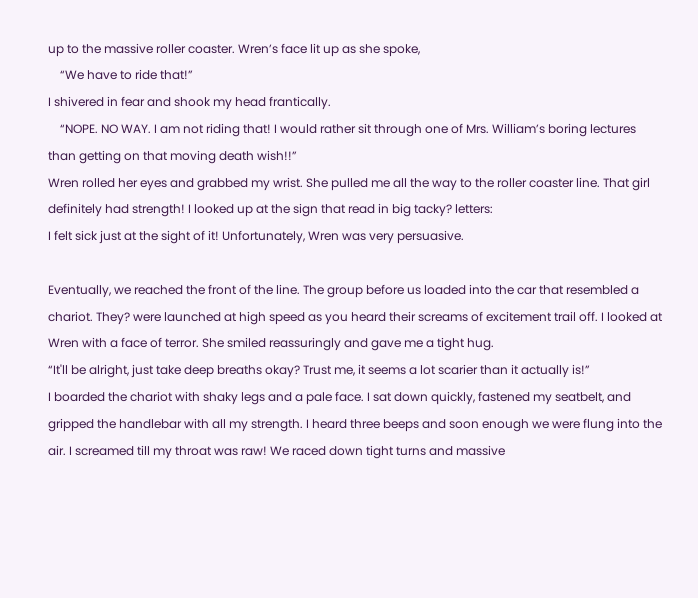up to the massive roller coaster. Wren’s face lit up as she spoke,
    “We have to ride that!”
I shivered in fear and shook my head frantically.
    “NOPE. NO WAY. I am not riding that! I would rather sit through one of Mrs. William’s boring lectures than getting on that moving death wish!!”
Wren rolled her eyes and grabbed my wrist. She pulled me all the way to the roller coaster line. That girl definitely had strength! I looked up at the sign that read in big tacky? letters:
I felt sick just at the sight of it! Unfortunately, Wren was very persuasive.

Eventually, we reached the front of the line. The group before us loaded into the car that resembled a chariot. They? were launched at high speed as you heard their screams of excitement trail off. I looked at Wren with a face of terror. She smiled reassuringly and gave me a tight hug.
“It'll be alright, just take deep breaths okay? Trust me, it seems a lot scarier than it actually is!”
I boarded the chariot with shaky legs and a pale face. I sat down quickly, fastened my seatbelt, and gripped the handlebar with all my strength. I heard three beeps and soon enough we were flung into the air. I screamed till my throat was raw! We raced down tight turns and massive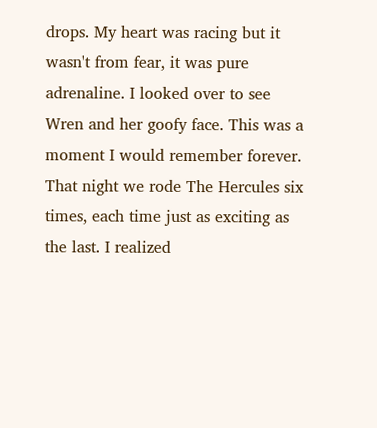drops. My heart was racing but it wasn't from fear, it was pure adrenaline. I looked over to see Wren and her goofy face. This was a moment I would remember forever.
That night we rode The Hercules six times, each time just as exciting as the last. I realized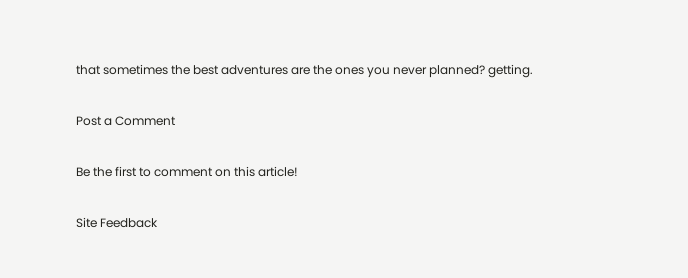that sometimes the best adventures are the ones you never planned? getting.

Post a Comment

Be the first to comment on this article!

Site Feedback